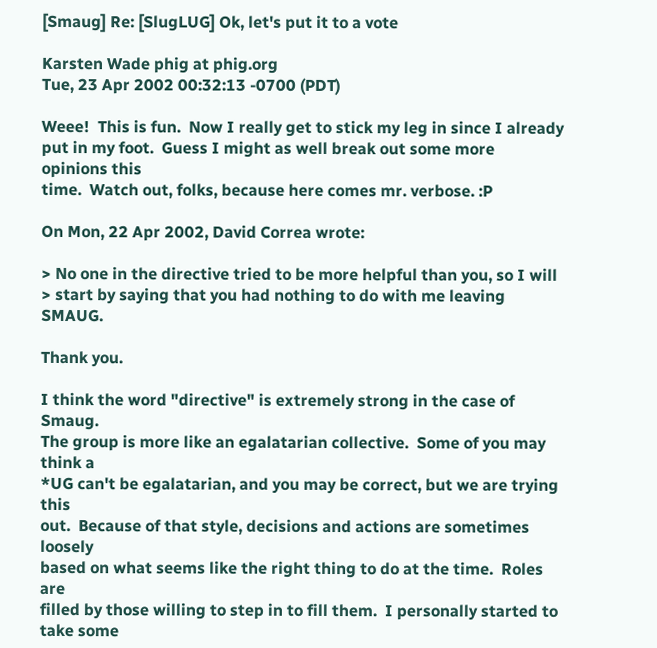[Smaug] Re: [SlugLUG] Ok, let's put it to a vote

Karsten Wade phig at phig.org
Tue, 23 Apr 2002 00:32:13 -0700 (PDT)

Weee!  This is fun.  Now I really get to stick my leg in since I already
put in my foot.  Guess I might as well break out some more opinions this
time.  Watch out, folks, because here comes mr. verbose. :P

On Mon, 22 Apr 2002, David Correa wrote:

> No one in the directive tried to be more helpful than you, so I will
> start by saying that you had nothing to do with me leaving SMAUG.

Thank you.

I think the word "directive" is extremely strong in the case of Smaug.
The group is more like an egalatarian collective.  Some of you may think a
*UG can't be egalatarian, and you may be correct, but we are trying this
out.  Because of that style, decisions and actions are sometimes loosely
based on what seems like the right thing to do at the time.  Roles are
filled by those willing to step in to fill them.  I personally started to
take some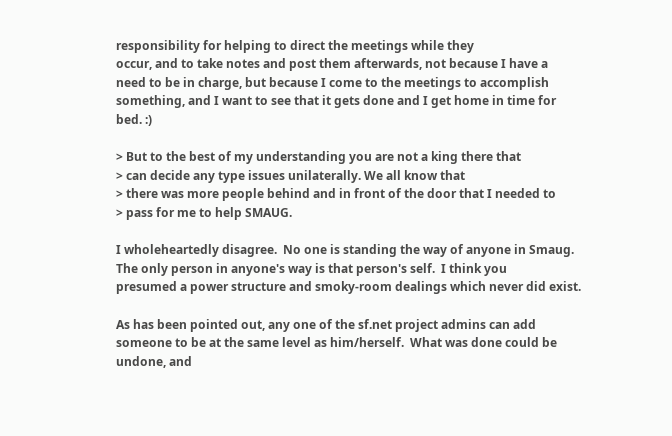responsibility for helping to direct the meetings while they
occur, and to take notes and post them afterwards, not because I have a
need to be in charge, but because I come to the meetings to accomplish
something, and I want to see that it gets done and I get home in time for
bed. :)

> But to the best of my understanding you are not a king there that
> can decide any type issues unilaterally. We all know that
> there was more people behind and in front of the door that I needed to
> pass for me to help SMAUG.

I wholeheartedly disagree.  No one is standing the way of anyone in Smaug.
The only person in anyone's way is that person's self.  I think you
presumed a power structure and smoky-room dealings which never did exist.

As has been pointed out, any one of the sf.net project admins can add
someone to be at the same level as him/herself.  What was done could be
undone, and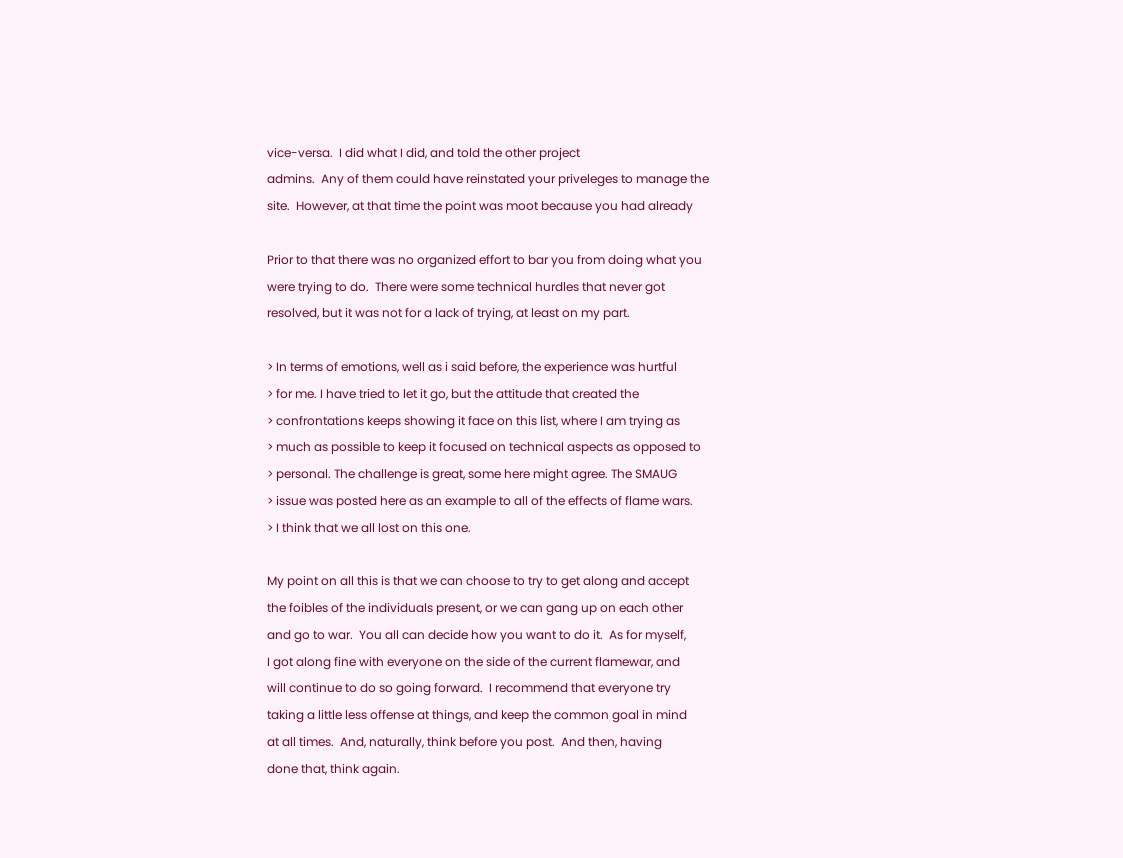vice-versa.  I did what I did, and told the other project
admins.  Any of them could have reinstated your priveleges to manage the
site.  However, at that time the point was moot because you had already

Prior to that there was no organized effort to bar you from doing what you
were trying to do.  There were some technical hurdles that never got
resolved, but it was not for a lack of trying, at least on my part.

> In terms of emotions, well as i said before, the experience was hurtful
> for me. I have tried to let it go, but the attitude that created the
> confrontations keeps showing it face on this list, where I am trying as
> much as possible to keep it focused on technical aspects as opposed to
> personal. The challenge is great, some here might agree. The SMAUG
> issue was posted here as an example to all of the effects of flame wars.
> I think that we all lost on this one.

My point on all this is that we can choose to try to get along and accept
the foibles of the individuals present, or we can gang up on each other
and go to war.  You all can decide how you want to do it.  As for myself,
I got along fine with everyone on the side of the current flamewar, and
will continue to do so going forward.  I recommend that everyone try
taking a little less offense at things, and keep the common goal in mind
at all times.  And, naturally, think before you post.  And then, having
done that, think again.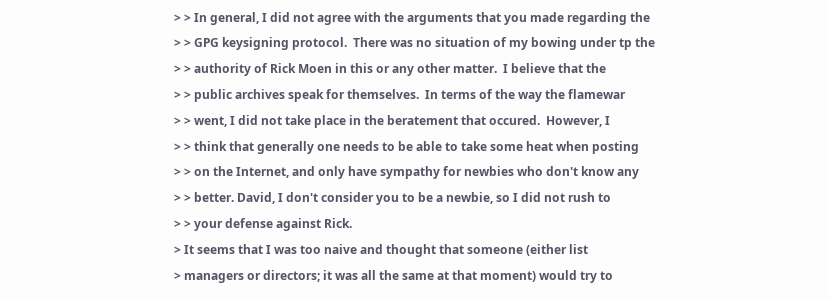> > In general, I did not agree with the arguments that you made regarding the
> > GPG keysigning protocol.  There was no situation of my bowing under tp the
> > authority of Rick Moen in this or any other matter.  I believe that the
> > public archives speak for themselves.  In terms of the way the flamewar
> > went, I did not take place in the beratement that occured.  However, I
> > think that generally one needs to be able to take some heat when posting
> > on the Internet, and only have sympathy for newbies who don't know any
> > better. David, I don't consider you to be a newbie, so I did not rush to
> > your defense against Rick.
> It seems that I was too naive and thought that someone (either list
> managers or directors; it was all the same at that moment) would try to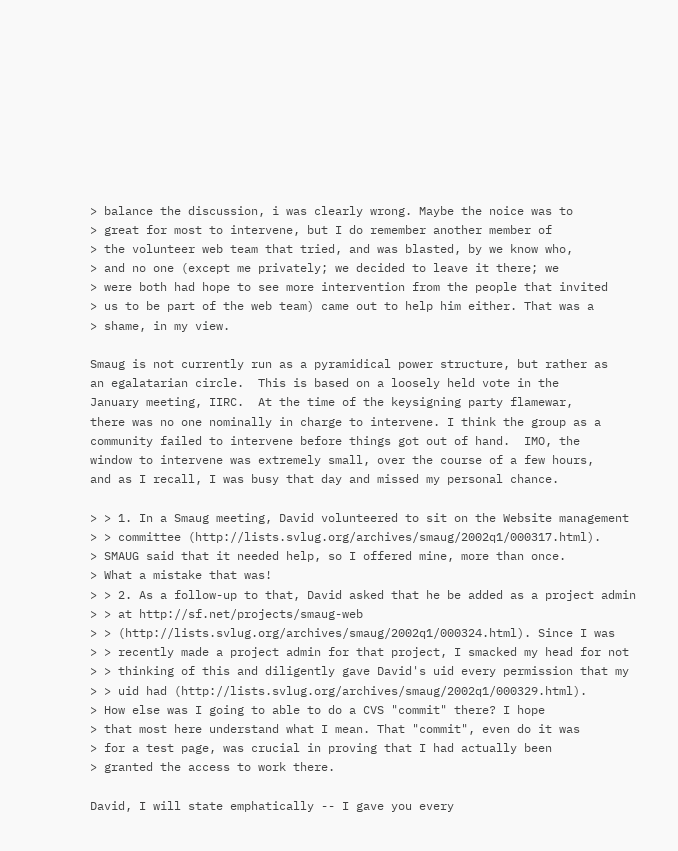> balance the discussion, i was clearly wrong. Maybe the noice was to
> great for most to intervene, but I do remember another member of
> the volunteer web team that tried, and was blasted, by we know who,
> and no one (except me privately; we decided to leave it there; we
> were both had hope to see more intervention from the people that invited
> us to be part of the web team) came out to help him either. That was a
> shame, in my view.

Smaug is not currently run as a pyramidical power structure, but rather as
an egalatarian circle.  This is based on a loosely held vote in the
January meeting, IIRC.  At the time of the keysigning party flamewar,
there was no one nominally in charge to intervene. I think the group as a
community failed to intervene before things got out of hand.  IMO, the
window to intervene was extremely small, over the course of a few hours,
and as I recall, I was busy that day and missed my personal chance.

> > 1. In a Smaug meeting, David volunteered to sit on the Website management
> > committee (http://lists.svlug.org/archives/smaug/2002q1/000317.html).
> SMAUG said that it needed help, so I offered mine, more than once.
> What a mistake that was!
> > 2. As a follow-up to that, David asked that he be added as a project admin
> > at http://sf.net/projects/smaug-web
> > (http://lists.svlug.org/archives/smaug/2002q1/000324.html). Since I was
> > recently made a project admin for that project, I smacked my head for not
> > thinking of this and diligently gave David's uid every permission that my
> > uid had (http://lists.svlug.org/archives/smaug/2002q1/000329.html).
> How else was I going to able to do a CVS "commit" there? I hope
> that most here understand what I mean. That "commit", even do it was
> for a test page, was crucial in proving that I had actually been
> granted the access to work there.

David, I will state emphatically -- I gave you every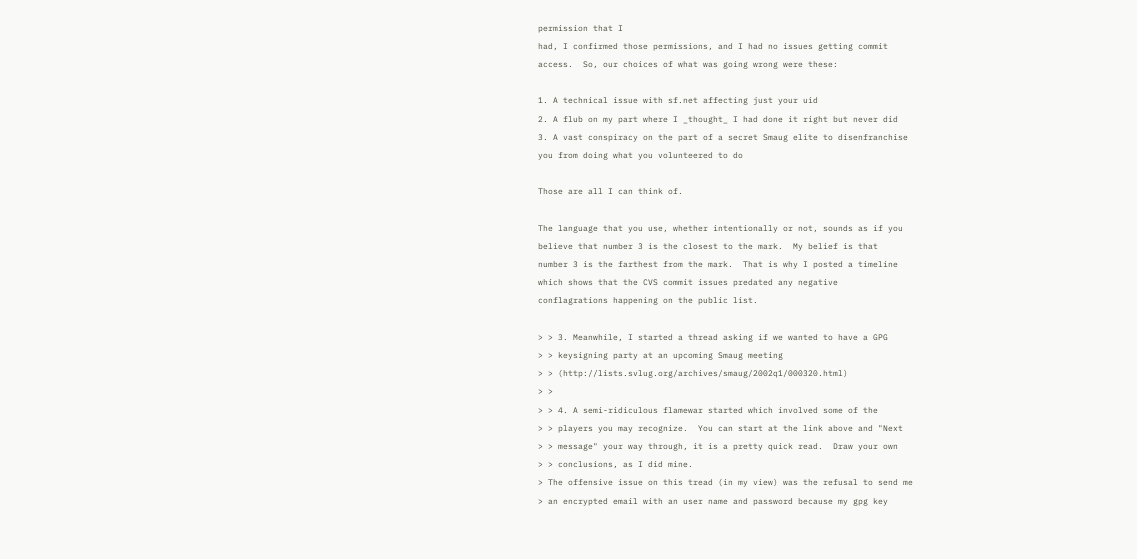permission that I
had, I confirmed those permissions, and I had no issues getting commit
access.  So, our choices of what was going wrong were these:

1. A technical issue with sf.net affecting just your uid
2. A flub on my part where I _thought_ I had done it right but never did
3. A vast conspiracy on the part of a secret Smaug elite to disenfranchise
you from doing what you volunteered to do

Those are all I can think of.

The language that you use, whether intentionally or not, sounds as if you
believe that number 3 is the closest to the mark.  My belief is that
number 3 is the farthest from the mark.  That is why I posted a timeline
which shows that the CVS commit issues predated any negative
conflagrations happening on the public list.

> > 3. Meanwhile, I started a thread asking if we wanted to have a GPG
> > keysigning party at an upcoming Smaug meeting
> > (http://lists.svlug.org/archives/smaug/2002q1/000320.html)
> >
> > 4. A semi-ridiculous flamewar started which involved some of the
> > players you may recognize.  You can start at the link above and "Next
> > message" your way through, it is a pretty quick read.  Draw your own
> > conclusions, as I did mine.
> The offensive issue on this tread (in my view) was the refusal to send me
> an encrypted email with an user name and password because my gpg key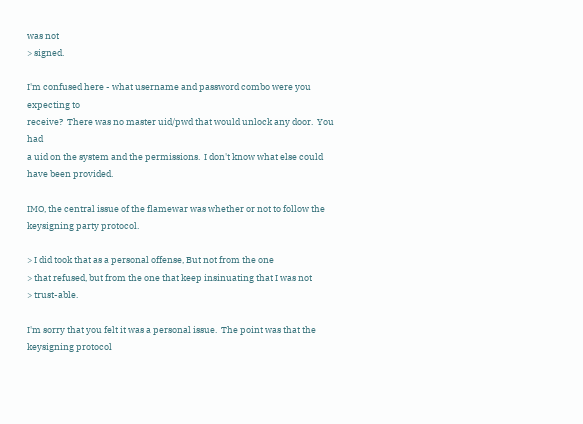was not
> signed.

I'm confused here - what username and password combo were you expecting to
receive?  There was no master uid/pwd that would unlock any door.  You had
a uid on the system and the permissions.  I don't know what else could
have been provided.

IMO, the central issue of the flamewar was whether or not to follow the
keysigning party protocol.

> I did took that as a personal offense, But not from the one
> that refused, but from the one that keep insinuating that I was not
> trust-able.

I'm sorry that you felt it was a personal issue.  The point was that the
keysigning protocol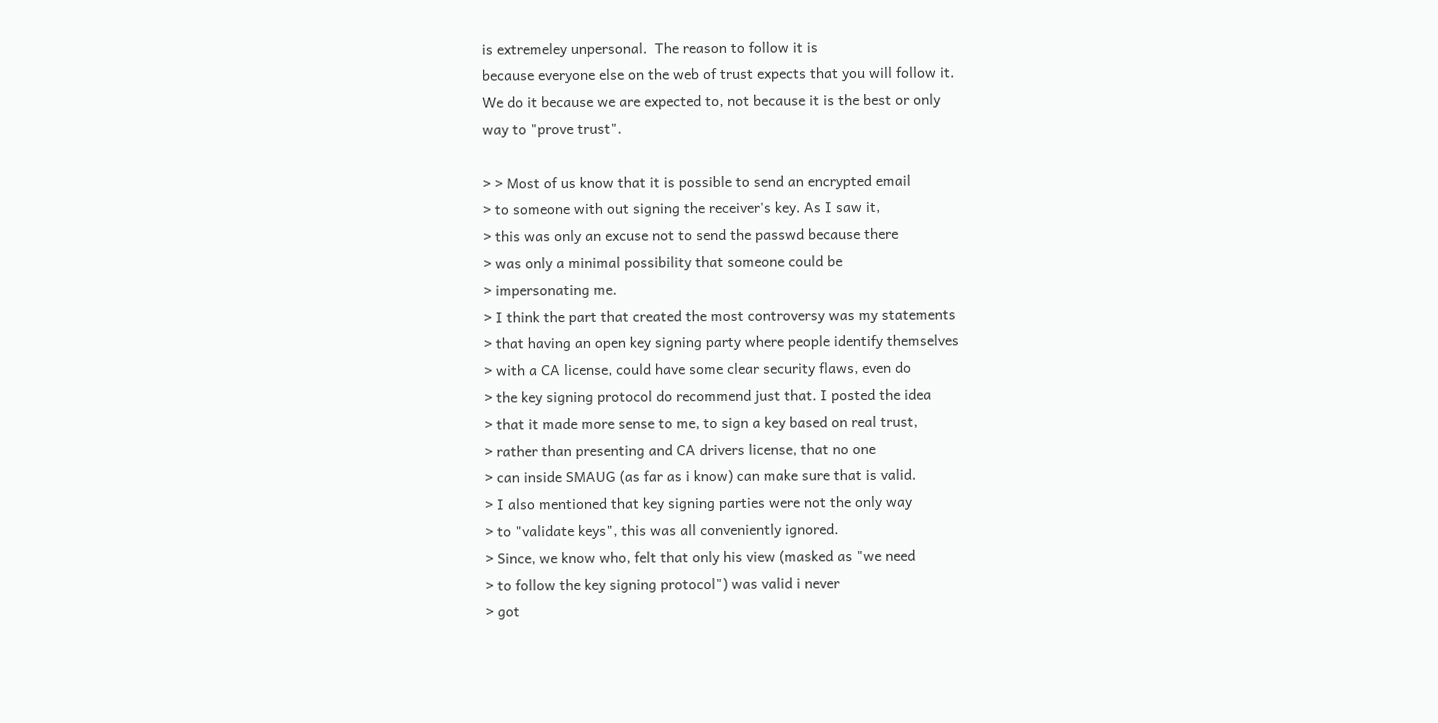is extremeley unpersonal.  The reason to follow it is
because everyone else on the web of trust expects that you will follow it.
We do it because we are expected to, not because it is the best or only
way to "prove trust".

> > Most of us know that it is possible to send an encrypted email
> to someone with out signing the receiver's key. As I saw it,
> this was only an excuse not to send the passwd because there
> was only a minimal possibility that someone could be
> impersonating me.
> I think the part that created the most controversy was my statements
> that having an open key signing party where people identify themselves
> with a CA license, could have some clear security flaws, even do
> the key signing protocol do recommend just that. I posted the idea
> that it made more sense to me, to sign a key based on real trust,
> rather than presenting and CA drivers license, that no one
> can inside SMAUG (as far as i know) can make sure that is valid.
> I also mentioned that key signing parties were not the only way
> to "validate keys", this was all conveniently ignored.
> Since, we know who, felt that only his view (masked as "we need
> to follow the key signing protocol") was valid i never
> got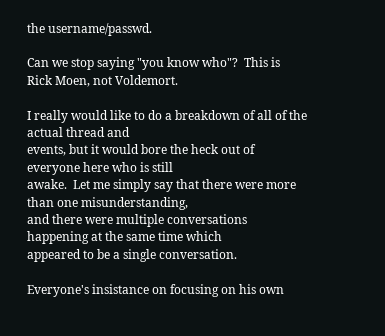the username/passwd.

Can we stop saying "you know who"?  This is Rick Moen, not Voldemort.

I really would like to do a breakdown of all of the actual thread and
events, but it would bore the heck out of everyone here who is still
awake.  Let me simply say that there were more than one misunderstanding,
and there were multiple conversations happening at the same time which
appeared to be a single conversation.

Everyone's insistance on focusing on his own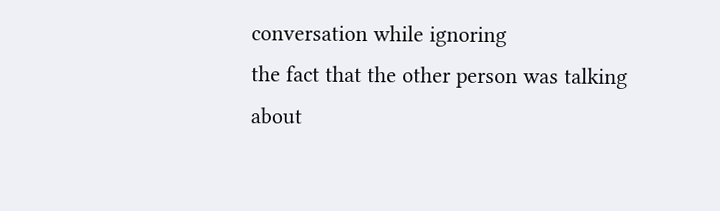conversation while ignoring
the fact that the other person was talking about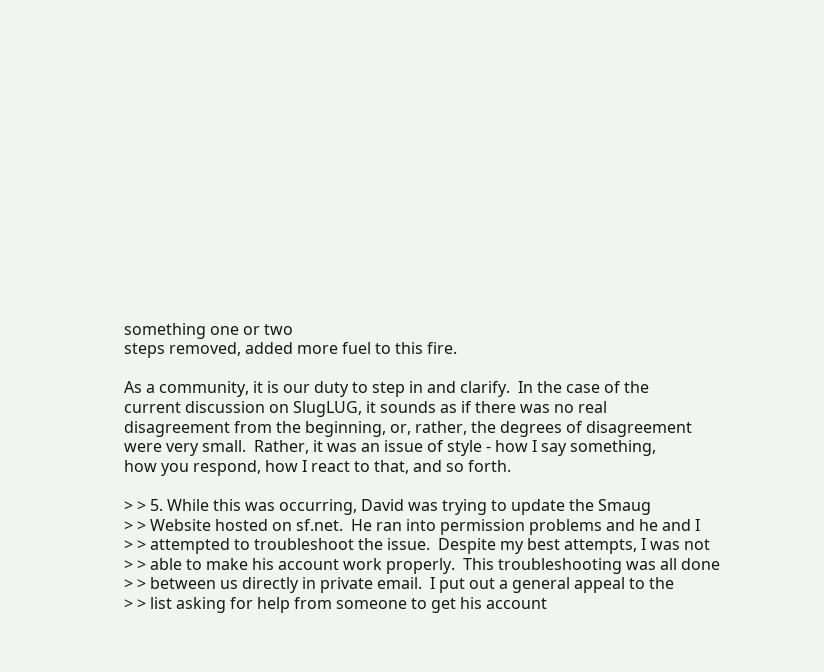something one or two
steps removed, added more fuel to this fire.

As a community, it is our duty to step in and clarify.  In the case of the
current discussion on SlugLUG, it sounds as if there was no real
disagreement from the beginning, or, rather, the degrees of disagreement
were very small.  Rather, it was an issue of style - how I say something,
how you respond, how I react to that, and so forth.

> > 5. While this was occurring, David was trying to update the Smaug
> > Website hosted on sf.net.  He ran into permission problems and he and I
> > attempted to troubleshoot the issue.  Despite my best attempts, I was not
> > able to make his account work properly.  This troubleshooting was all done
> > between us directly in private email.  I put out a general appeal to the
> > list asking for help from someone to get his account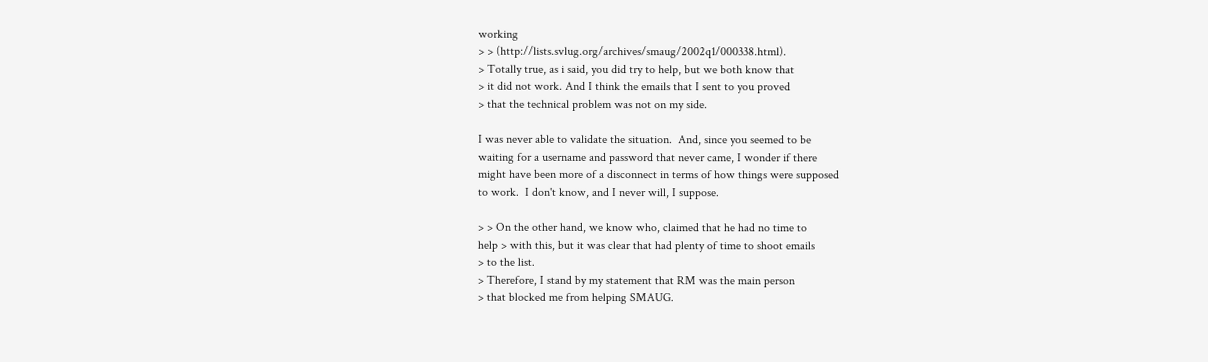working
> > (http://lists.svlug.org/archives/smaug/2002q1/000338.html).
> Totally true, as i said, you did try to help, but we both know that
> it did not work. And I think the emails that I sent to you proved
> that the technical problem was not on my side.

I was never able to validate the situation.  And, since you seemed to be
waiting for a username and password that never came, I wonder if there
might have been more of a disconnect in terms of how things were supposed
to work.  I don't know, and I never will, I suppose.

> > On the other hand, we know who, claimed that he had no time to
help > with this, but it was clear that had plenty of time to shoot emails
> to the list.
> Therefore, I stand by my statement that RM was the main person
> that blocked me from helping SMAUG.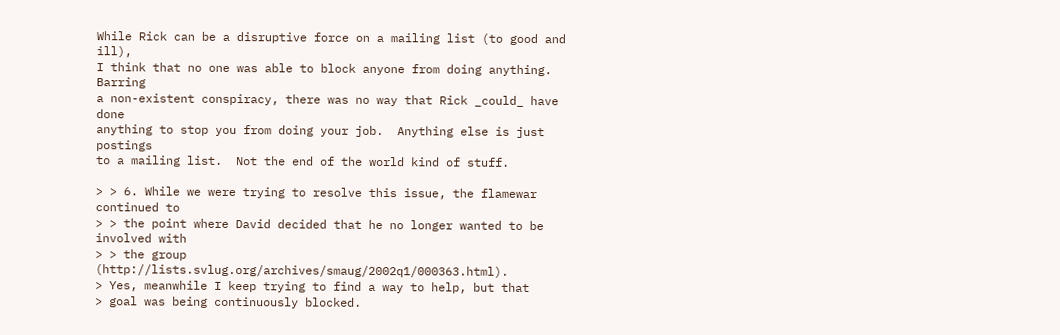While Rick can be a disruptive force on a mailing list (to good and ill),
I think that no one was able to block anyone from doing anything.  Barring
a non-existent conspiracy, there was no way that Rick _could_ have done
anything to stop you from doing your job.  Anything else is just postings
to a mailing list.  Not the end of the world kind of stuff.

> > 6. While we were trying to resolve this issue, the flamewar continued to
> > the point where David decided that he no longer wanted to be involved with
> > the group (http://lists.svlug.org/archives/smaug/2002q1/000363.html).
> Yes, meanwhile I keep trying to find a way to help, but that
> goal was being continuously blocked.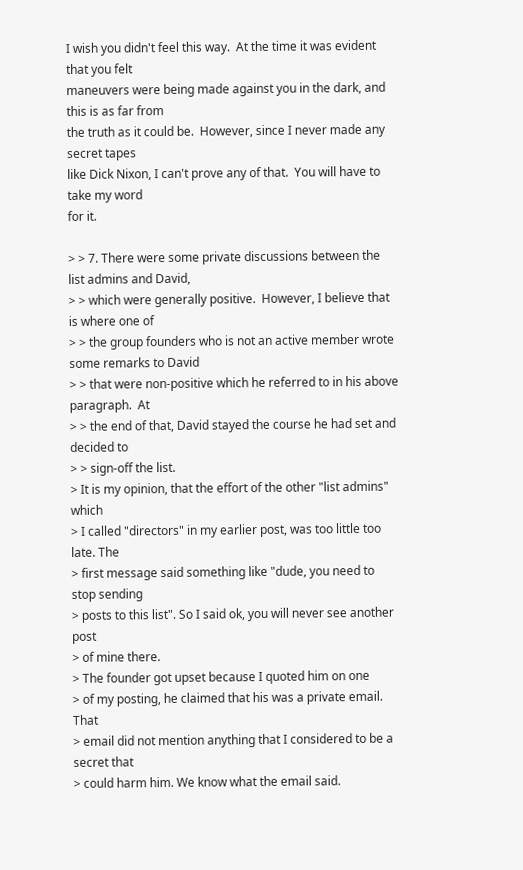I wish you didn't feel this way.  At the time it was evident that you felt
maneuvers were being made against you in the dark, and this is as far from
the truth as it could be.  However, since I never made any secret tapes
like Dick Nixon, I can't prove any of that.  You will have to take my word
for it.

> > 7. There were some private discussions between the list admins and David,
> > which were generally positive.  However, I believe that is where one of
> > the group founders who is not an active member wrote some remarks to David
> > that were non-positive which he referred to in his above paragraph.  At
> > the end of that, David stayed the course he had set and decided to
> > sign-off the list.
> It is my opinion, that the effort of the other "list admins" which
> I called "directors" in my earlier post, was too little too late. The
> first message said something like "dude, you need to stop sending
> posts to this list". So I said ok, you will never see another post
> of mine there.
> The founder got upset because I quoted him on one
> of my posting, he claimed that his was a private email. That
> email did not mention anything that I considered to be a secret that
> could harm him. We know what the email said.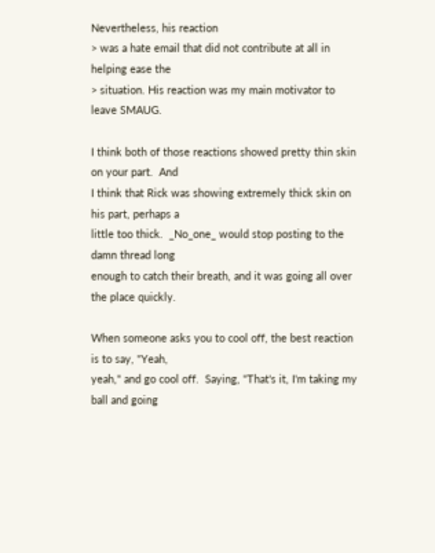Nevertheless, his reaction
> was a hate email that did not contribute at all in helping ease the
> situation. His reaction was my main motivator to leave SMAUG.

I think both of those reactions showed pretty thin skin on your part.  And
I think that Rick was showing extremely thick skin on his part, perhaps a
little too thick.  _No_one_ would stop posting to the damn thread long
enough to catch their breath, and it was going all over the place quickly.

When someone asks you to cool off, the best reaction is to say, "Yeah,
yeah," and go cool off.  Saying, "That's it, I'm taking my ball and going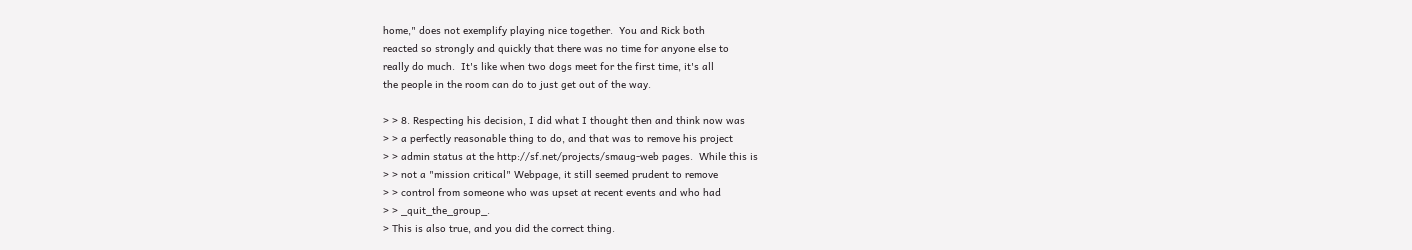home," does not exemplify playing nice together.  You and Rick both
reacted so strongly and quickly that there was no time for anyone else to
really do much.  It's like when two dogs meet for the first time, it's all
the people in the room can do to just get out of the way.

> > 8. Respecting his decision, I did what I thought then and think now was
> > a perfectly reasonable thing to do, and that was to remove his project
> > admin status at the http://sf.net/projects/smaug-web pages.  While this is
> > not a "mission critical" Webpage, it still seemed prudent to remove
> > control from someone who was upset at recent events and who had
> > _quit_the_group_.
> This is also true, and you did the correct thing.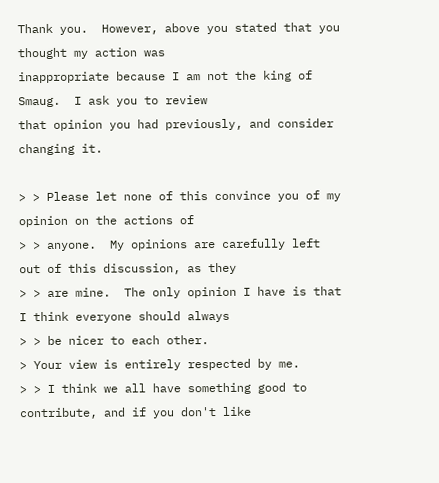Thank you.  However, above you stated that you thought my action was
inappropriate because I am not the king of Smaug.  I ask you to review
that opinion you had previously, and consider changing it.

> > Please let none of this convince you of my opinion on the actions of
> > anyone.  My opinions are carefully left out of this discussion, as they
> > are mine.  The only opinion I have is that I think everyone should always
> > be nicer to each other.
> Your view is entirely respected by me.
> > I think we all have something good to contribute, and if you don't like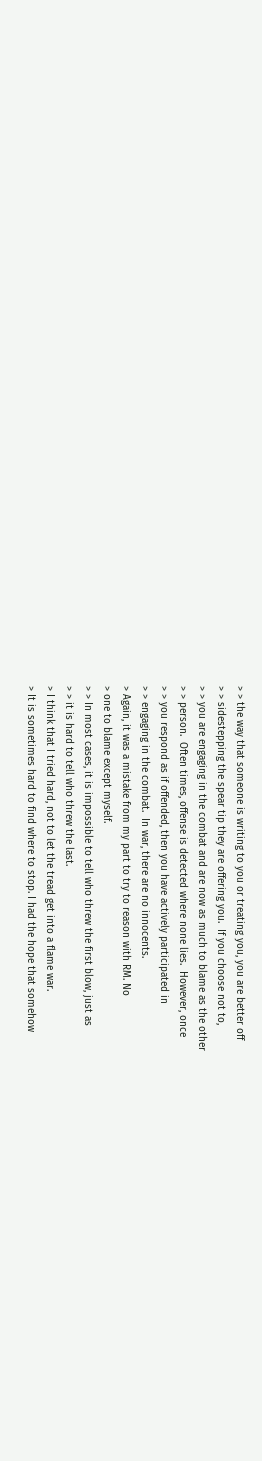> > the way that someone is writing to you or treating you, you are better off
> > sidestepping the spear tip they are offering you.  If you choose not to,
> > you are engaging in the combat and are now as much to blame as the other
> > person.  Often times, offense is detected where none lies.  However, once
> > you respond as if offended, then you have actively participated in
> > engaging in the combat.  In war, there are no innocents.
> Again, it was a mistake from my part to try to reason with RM. No
> one to blame except myself.
> > In most cases, it is impossible to tell who threw the first blow, just as
> > it is hard to tell who threw the last.
> I think that I tried hard, not to let the tread get into a flame war.
> It is sometimes hard to find where to stop. I had the hope that somehow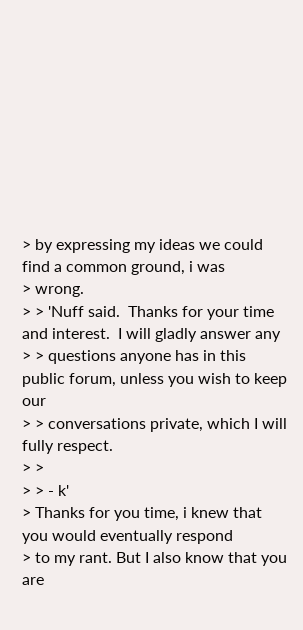> by expressing my ideas we could find a common ground, i was
> wrong.
> > 'Nuff said.  Thanks for your time and interest.  I will gladly answer any
> > questions anyone has in this public forum, unless you wish to keep our
> > conversations private, which I will fully respect.
> >
> > - k'
> Thanks for you time, i knew that you would eventually respond
> to my rant. But I also know that you are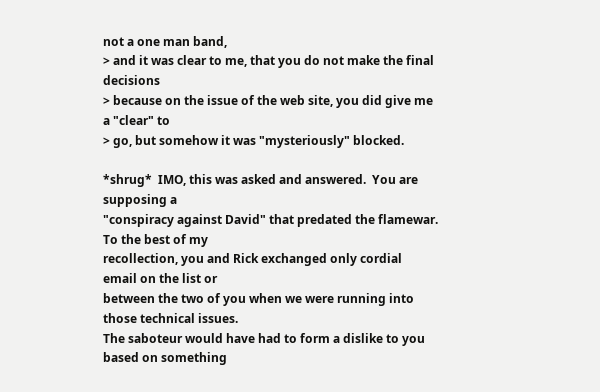not a one man band,
> and it was clear to me, that you do not make the final decisions
> because on the issue of the web site, you did give me a "clear" to
> go, but somehow it was "mysteriously" blocked.

*shrug*  IMO, this was asked and answered.  You are supposing a
"conspiracy against David" that predated the flamewar.  To the best of my
recollection, you and Rick exchanged only cordial email on the list or
between the two of you when we were running into those technical issues.
The saboteur would have had to form a dislike to you based on something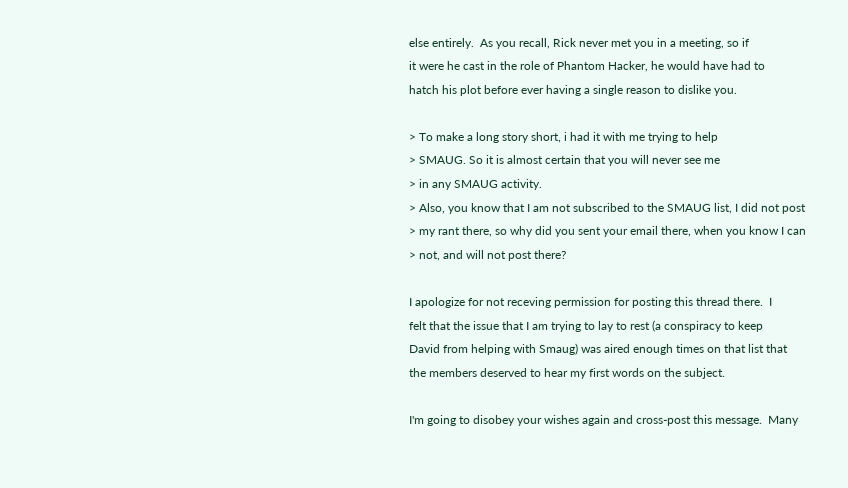else entirely.  As you recall, Rick never met you in a meeting, so if
it were he cast in the role of Phantom Hacker, he would have had to
hatch his plot before ever having a single reason to dislike you.

> To make a long story short, i had it with me trying to help
> SMAUG. So it is almost certain that you will never see me
> in any SMAUG activity.
> Also, you know that I am not subscribed to the SMAUG list, I did not post
> my rant there, so why did you sent your email there, when you know I can
> not, and will not post there?

I apologize for not receving permission for posting this thread there.  I
felt that the issue that I am trying to lay to rest (a conspiracy to keep
David from helping with Smaug) was aired enough times on that list that
the members deserved to hear my first words on the subject.

I'm going to disobey your wishes again and cross-post this message.  Many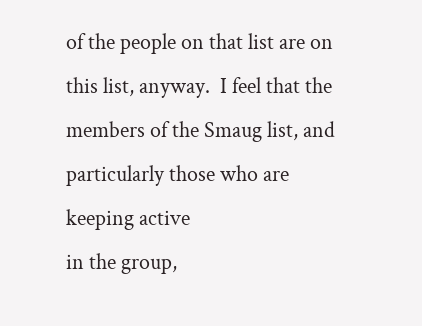of the people on that list are on this list, anyway.  I feel that the
members of the Smaug list, and particularly those who are keeping active
in the group,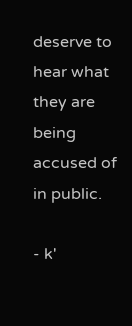deserve to hear what they are being accused of in public.

- k'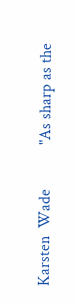Karsten  Wade           "As sharp as the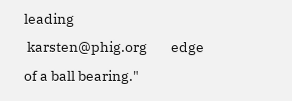leading
 karsten@phig.org        edge of a ball bearing."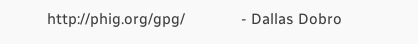http://phig.org/gpg/              - Dallas Dobro